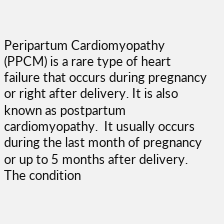Peripartum Cardiomyopathy (PPCM) is a rare type of heart failure that occurs during pregnancy or right after delivery. It is also known as postpartum cardiomyopathy.  It usually occurs during the last month of pregnancy or up to 5 months after delivery.  The condition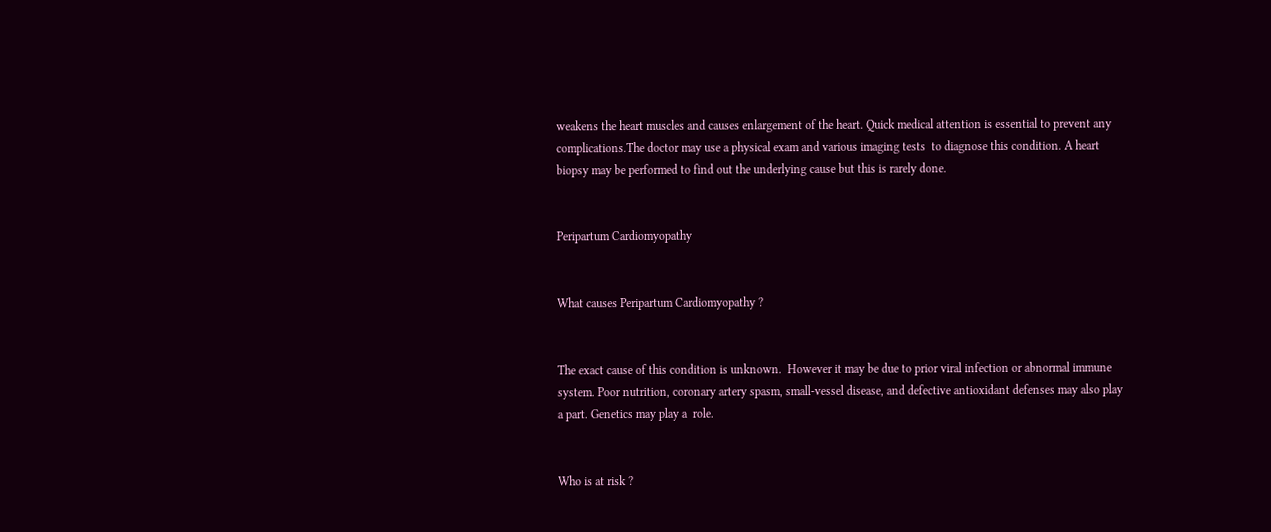weakens the heart muscles and causes enlargement of the heart. Quick medical attention is essential to prevent any complications.The doctor may use a physical exam and various imaging tests  to diagnose this condition. A heart biopsy may be performed to find out the underlying cause but this is rarely done.


Peripartum Cardiomyopathy


What causes Peripartum Cardiomyopathy ?


The exact cause of this condition is unknown.  However it may be due to prior viral infection or abnormal immune system. Poor nutrition, coronary artery spasm, small-vessel disease, and defective antioxidant defenses may also play a part. Genetics may play a  role.


Who is at risk ?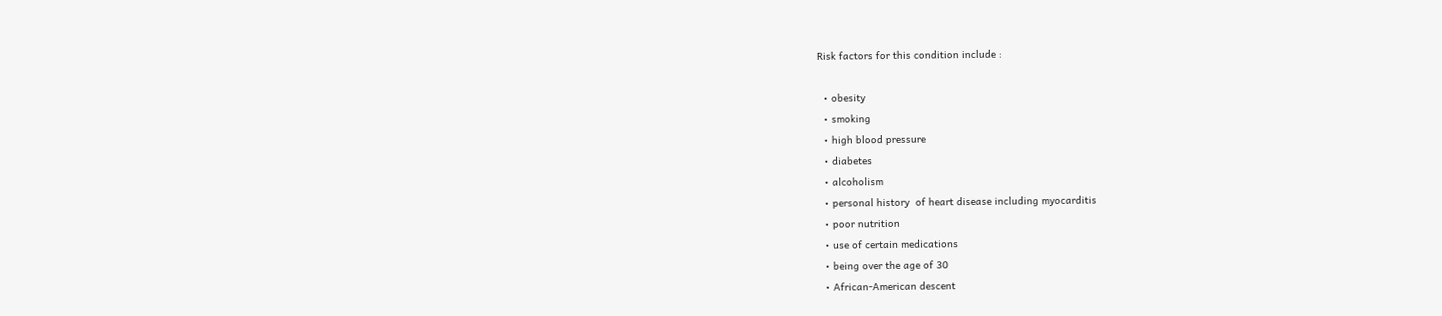Risk factors for this condition include :

  • obesity
  • smoking
  • high blood pressure
  • diabetes
  • alcoholism
  • personal history  of heart disease including myocarditis
  • poor nutrition
  • use of certain medications
  • being over the age of 30
  • African-American descent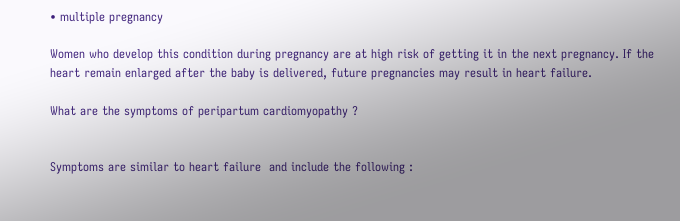• multiple pregnancy

Women who develop this condition during pregnancy are at high risk of getting it in the next pregnancy. If the heart remain enlarged after the baby is delivered, future pregnancies may result in heart failure.

What are the symptoms of peripartum cardiomyopathy ?


Symptoms are similar to heart failure  and include the following :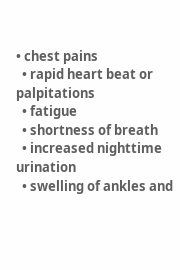• chest pains
  • rapid heart beat or palpitations
  • fatigue
  • shortness of breath
  • increased nighttime  urination
  • swelling of ankles and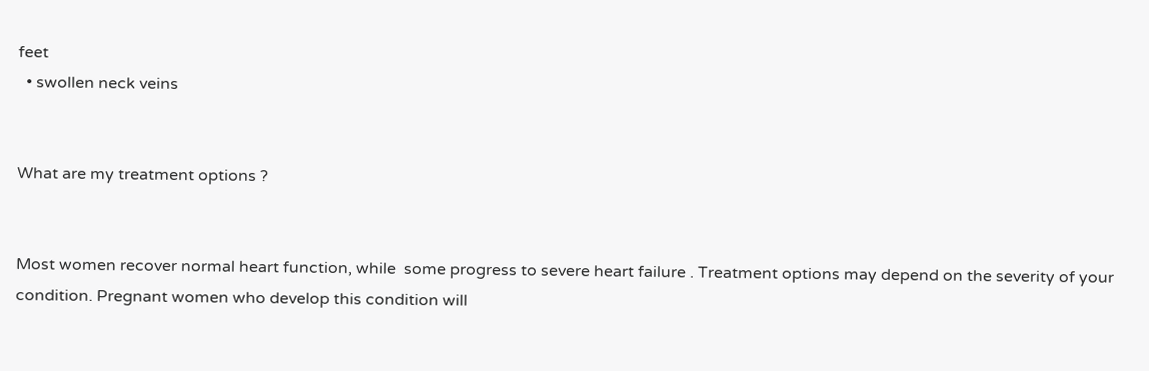feet
  • swollen neck veins


What are my treatment options ?


Most women recover normal heart function, while  some progress to severe heart failure . Treatment options may depend on the severity of your condition. Pregnant women who develop this condition will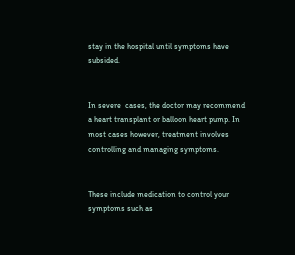stay in the hospital until symptoms have  subsided.


In severe  cases, the doctor may recommend a heart transplant or balloon heart pump. In most cases however, treatment involves controlling and managing symptoms.


These include medication to control your symptoms such as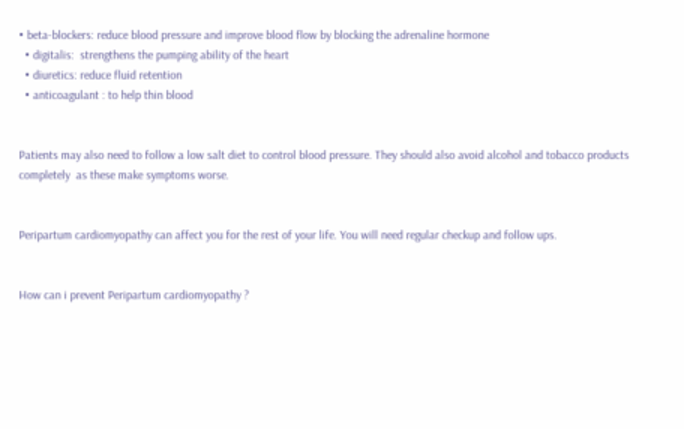• beta-blockers: reduce blood pressure and improve blood flow by blocking the adrenaline hormone
  • digitalis:  strengthens the pumping ability of the heart
  • diuretics: reduce fluid retention
  • anticoagulant : to help thin blood


Patients may also need to follow a low salt diet to control blood pressure. They should also avoid alcohol and tobacco products completely  as these make symptoms worse.


Peripartum cardiomyopathy can affect you for the rest of your life. You will need regular checkup and follow ups.


How can i prevent Peripartum cardiomyopathy ?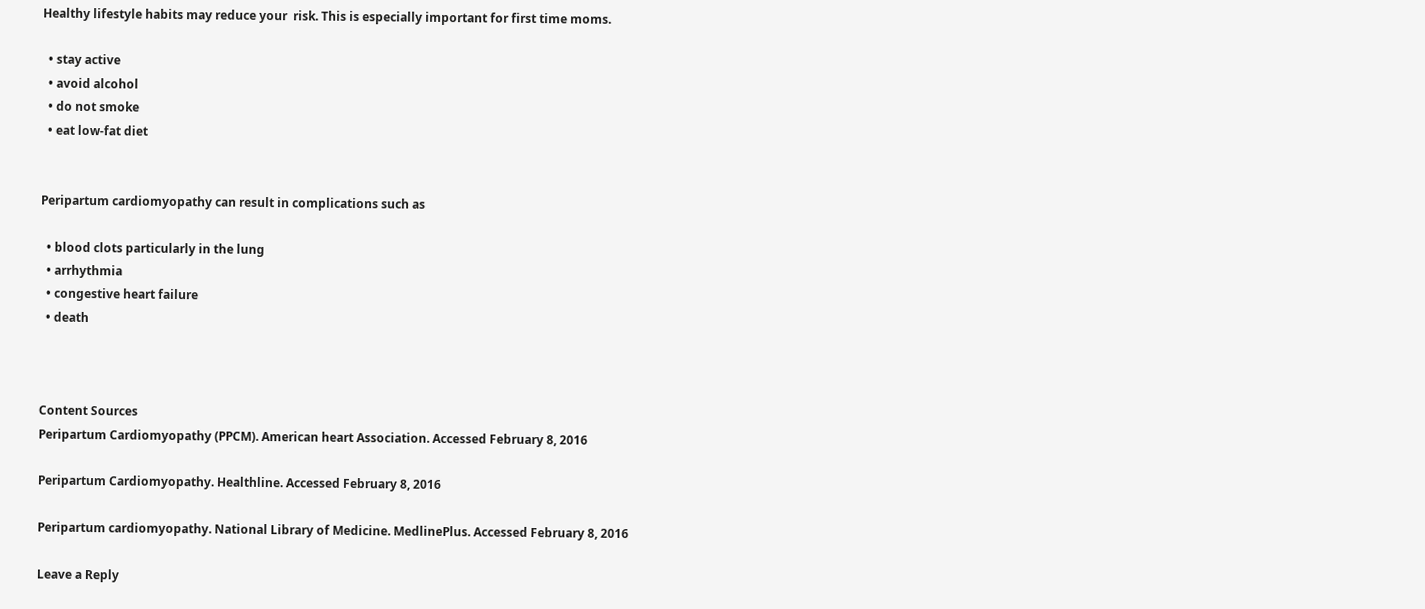Healthy lifestyle habits may reduce your  risk. This is especially important for first time moms.

  • stay active
  • avoid alcohol
  • do not smoke
  • eat low-fat diet


Peripartum cardiomyopathy can result in complications such as

  • blood clots particularly in the lung
  • arrhythmia
  • congestive heart failure
  • death



Content Sources
Peripartum Cardiomyopathy (PPCM). American heart Association. Accessed February 8, 2016

Peripartum Cardiomyopathy. Healthline. Accessed February 8, 2016

Peripartum cardiomyopathy. National Library of Medicine. MedlinePlus. Accessed February 8, 2016

Leave a Reply